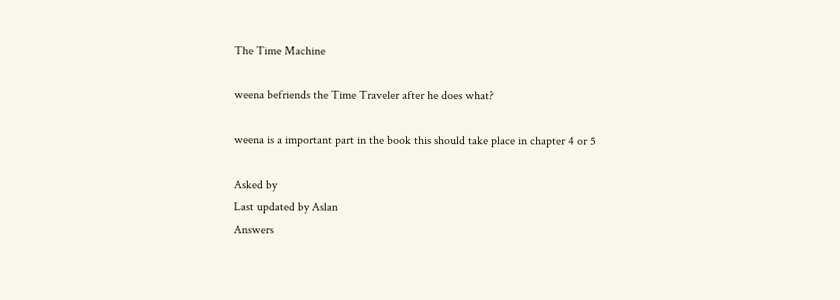The Time Machine

weena befriends the Time Traveler after he does what?

weena is a important part in the book this should take place in chapter 4 or 5

Asked by
Last updated by Aslan
Answers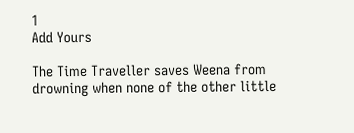1
Add Yours

The Time Traveller saves Weena from drowning when none of the other little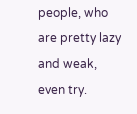people, who are pretty lazy and weak, even try.